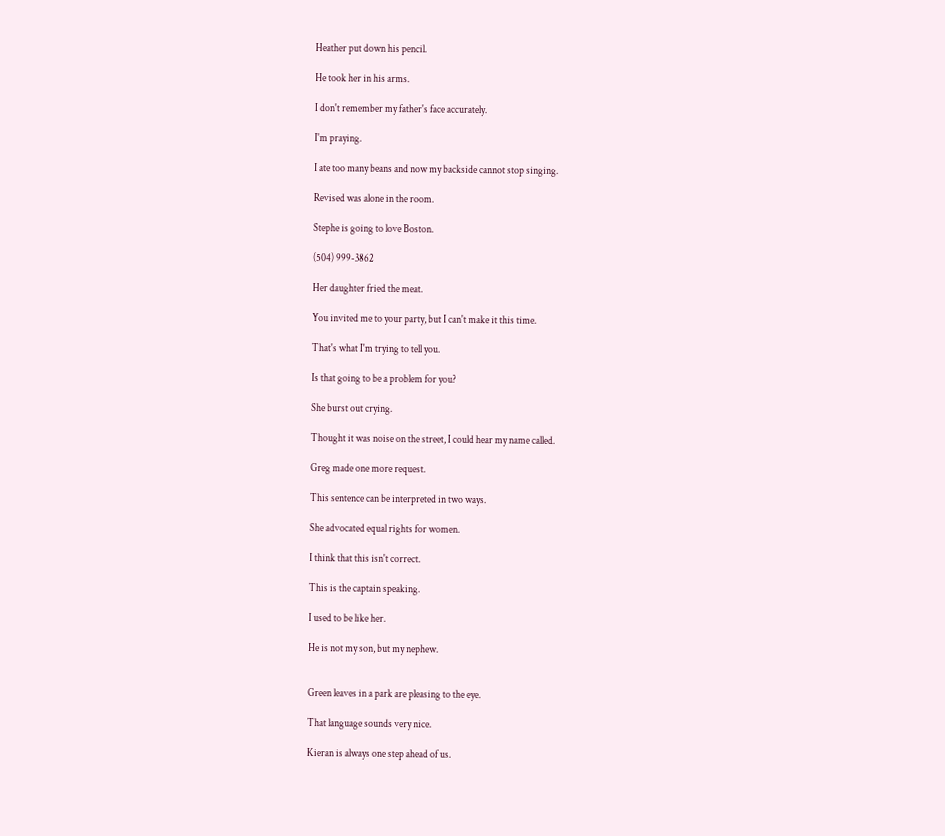Heather put down his pencil.

He took her in his arms.

I don't remember my father's face accurately.

I'm praying.

I ate too many beans and now my backside cannot stop singing.

Revised was alone in the room.

Stephe is going to love Boston.

(504) 999-3862

Her daughter fried the meat.

You invited me to your party, but I can't make it this time.

That's what I'm trying to tell you.

Is that going to be a problem for you?

She burst out crying.

Thought it was noise on the street, I could hear my name called.

Greg made one more request.

This sentence can be interpreted in two ways.

She advocated equal rights for women.

I think that this isn't correct.

This is the captain speaking.

I used to be like her.

He is not my son, but my nephew.


Green leaves in a park are pleasing to the eye.

That language sounds very nice.

Kieran is always one step ahead of us.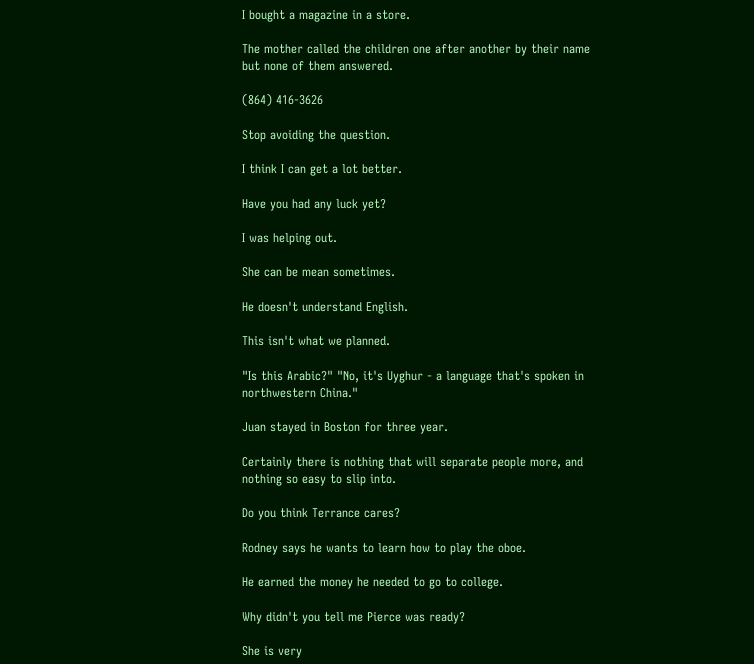I bought a magazine in a store.

The mother called the children one after another by their name but none of them answered.

(864) 416-3626

Stop avoiding the question.

I think I can get a lot better.

Have you had any luck yet?

I was helping out.

She can be mean sometimes.

He doesn't understand English.

This isn't what we planned.

"Is this Arabic?" "No, it's Uyghur - a language that's spoken in northwestern China."

Juan stayed in Boston for three year.

Certainly there is nothing that will separate people more, and nothing so easy to slip into.

Do you think Terrance cares?

Rodney says he wants to learn how to play the oboe.

He earned the money he needed to go to college.

Why didn't you tell me Pierce was ready?

She is very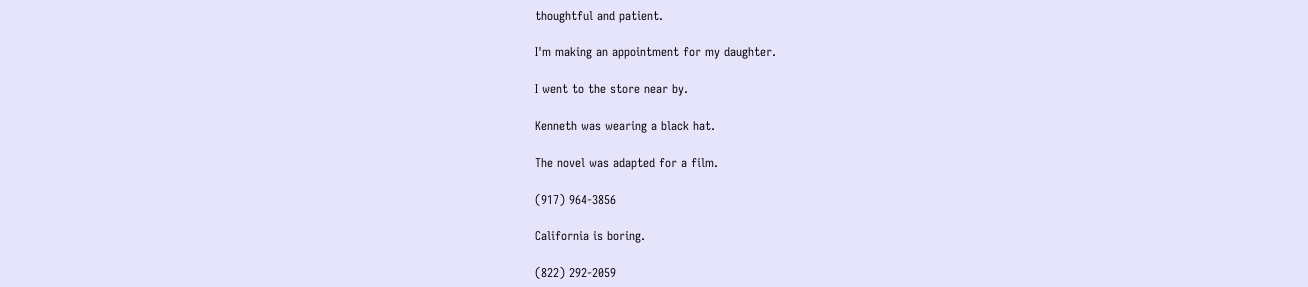thoughtful and patient.

I'm making an appointment for my daughter.

I went to the store near by.

Kenneth was wearing a black hat.

The novel was adapted for a film.

(917) 964-3856

California is boring.

(822) 292-2059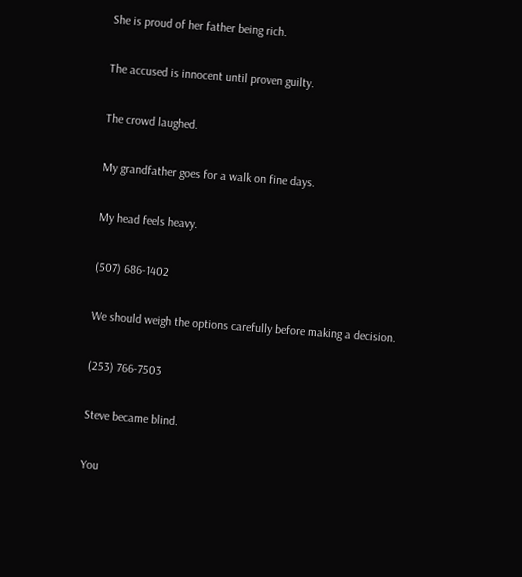She is proud of her father being rich.

The accused is innocent until proven guilty.

The crowd laughed.

My grandfather goes for a walk on fine days.

My head feels heavy.

(507) 686-1402

We should weigh the options carefully before making a decision.

(253) 766-7503

Steve became blind.

You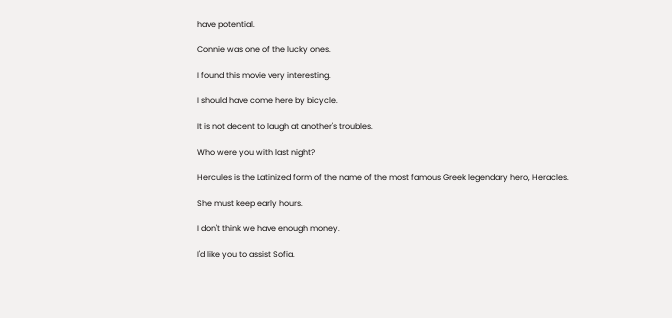have potential.

Connie was one of the lucky ones.

I found this movie very interesting.

I should have come here by bicycle.

It is not decent to laugh at another's troubles.

Who were you with last night?

Hercules is the Latinized form of the name of the most famous Greek legendary hero, Heracles.

She must keep early hours.

I don't think we have enough money.

I'd like you to assist Sofia.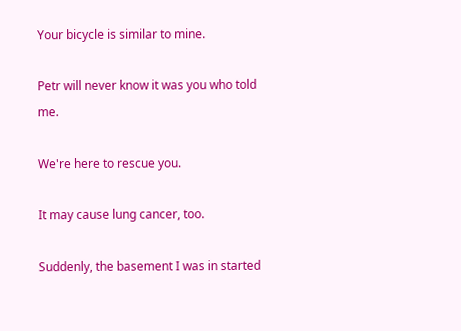Your bicycle is similar to mine.

Petr will never know it was you who told me.

We're here to rescue you.

It may cause lung cancer, too.

Suddenly, the basement I was in started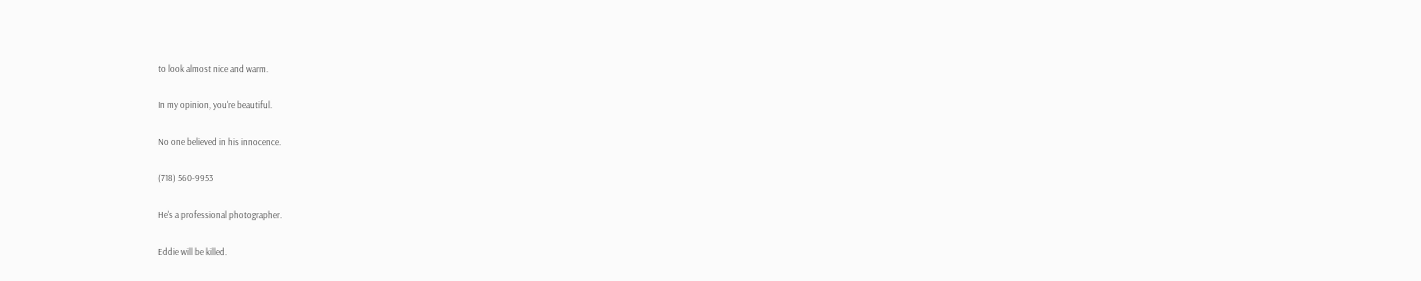to look almost nice and warm.

In my opinion, you're beautiful.

No one believed in his innocence.

(718) 560-9953

He's a professional photographer.

Eddie will be killed.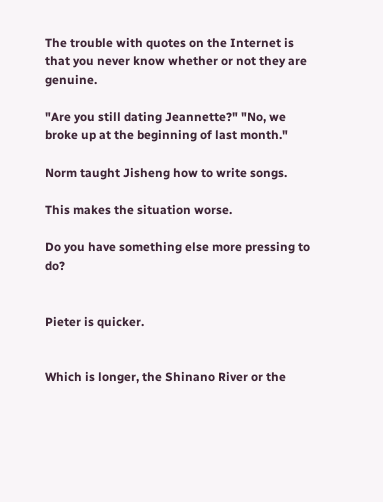The trouble with quotes on the Internet is that you never know whether or not they are genuine.

"Are you still dating Jeannette?" "No, we broke up at the beginning of last month."

Norm taught Jisheng how to write songs.

This makes the situation worse.

Do you have something else more pressing to do?


Pieter is quicker.


Which is longer, the Shinano River or the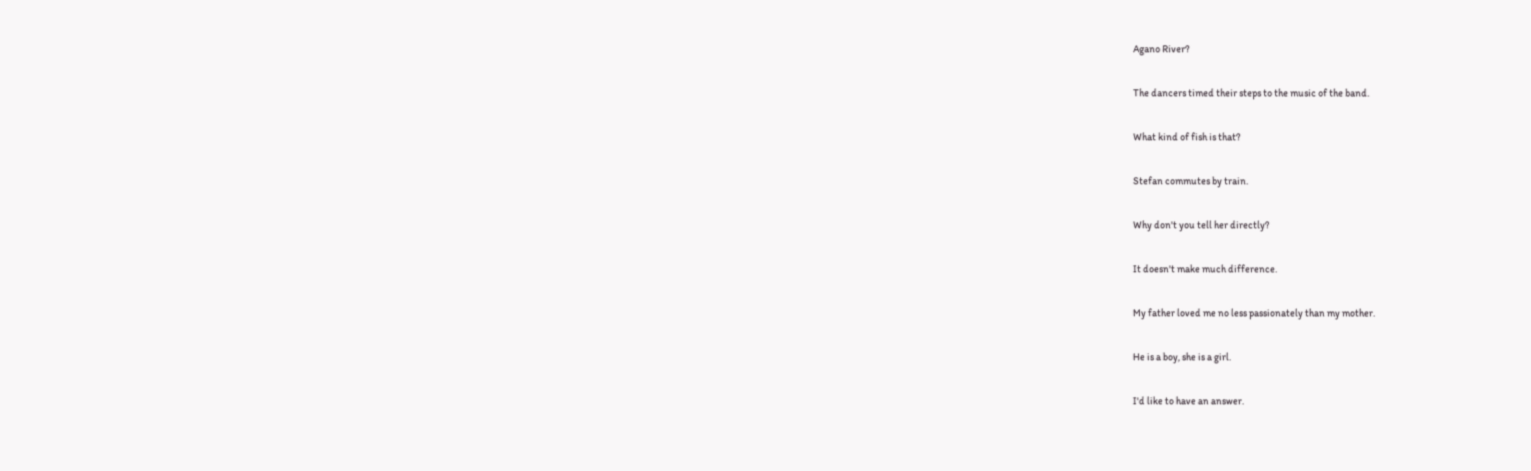Agano River?

The dancers timed their steps to the music of the band.

What kind of fish is that?

Stefan commutes by train.

Why don't you tell her directly?

It doesn't make much difference.

My father loved me no less passionately than my mother.

He is a boy, she is a girl.

I'd like to have an answer.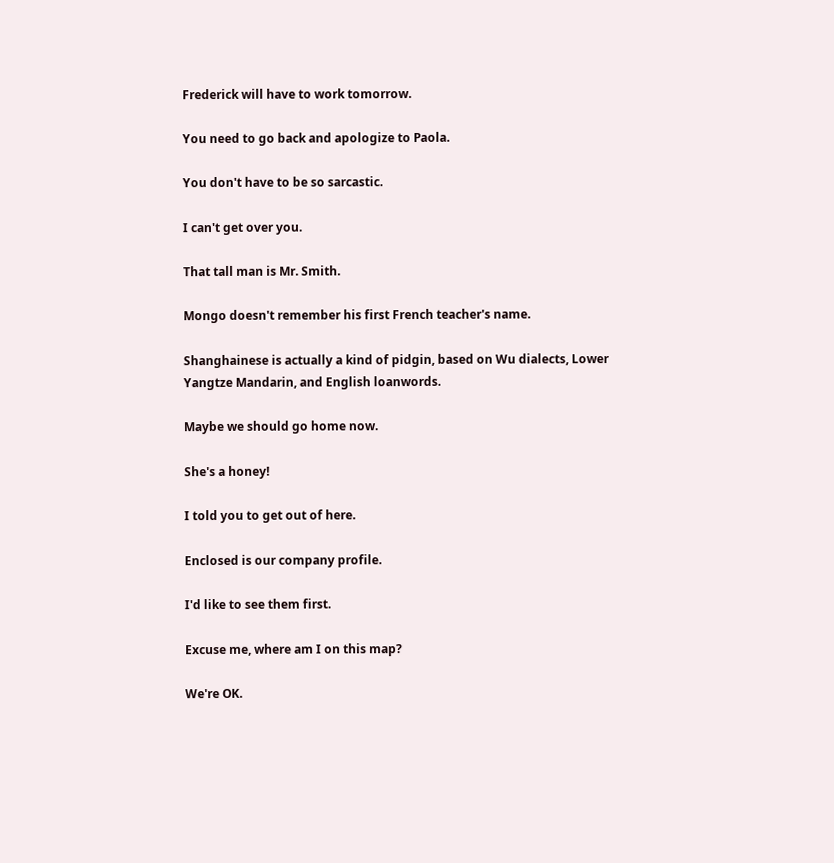Frederick will have to work tomorrow.

You need to go back and apologize to Paola.

You don't have to be so sarcastic.

I can't get over you.

That tall man is Mr. Smith.

Mongo doesn't remember his first French teacher's name.

Shanghainese is actually a kind of pidgin, based on Wu dialects, Lower Yangtze Mandarin, and English loanwords.

Maybe we should go home now.

She's a honey!

I told you to get out of here.

Enclosed is our company profile.

I'd like to see them first.

Excuse me, where am I on this map?

We're OK.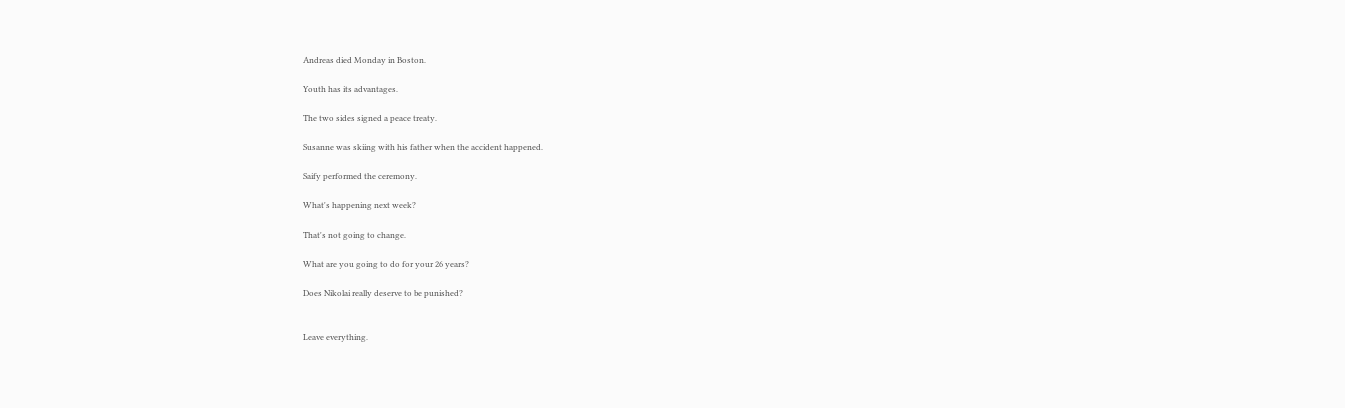Andreas died Monday in Boston.

Youth has its advantages.

The two sides signed a peace treaty.

Susanne was skiing with his father when the accident happened.

Saify performed the ceremony.

What's happening next week?

That's not going to change.

What are you going to do for your 26 years?

Does Nikolai really deserve to be punished?


Leave everything.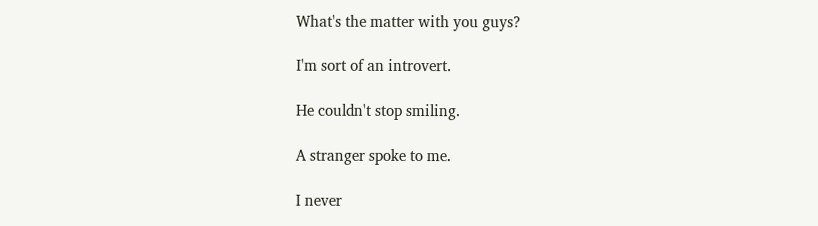What's the matter with you guys?

I'm sort of an introvert.

He couldn't stop smiling.

A stranger spoke to me.

I never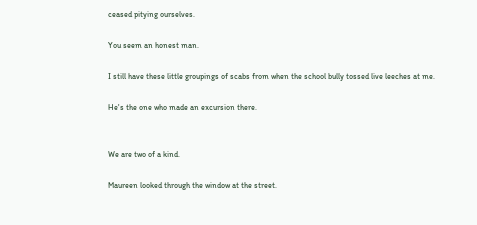ceased pitying ourselves.

You seem an honest man.

I still have these little groupings of scabs from when the school bully tossed live leeches at me.

He's the one who made an excursion there.


We are two of a kind.

Maureen looked through the window at the street.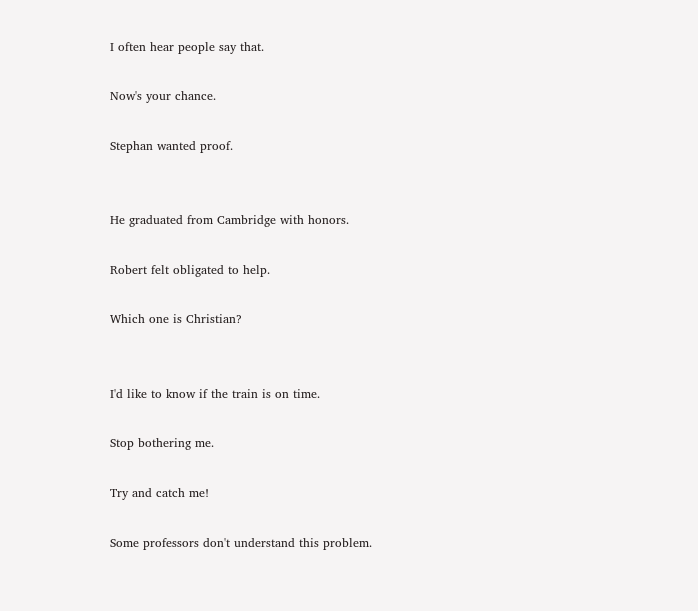I often hear people say that.

Now's your chance.

Stephan wanted proof.


He graduated from Cambridge with honors.

Robert felt obligated to help.

Which one is Christian?


I'd like to know if the train is on time.

Stop bothering me.

Try and catch me!

Some professors don't understand this problem.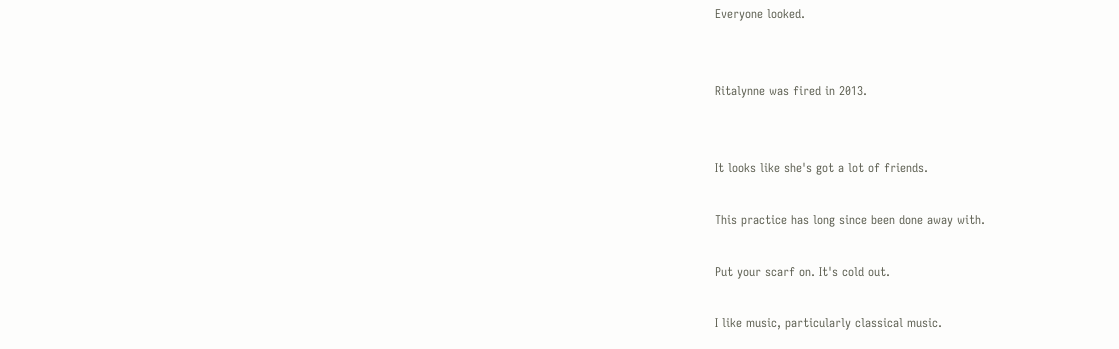Everyone looked.


Ritalynne was fired in 2013.


It looks like she's got a lot of friends.

This practice has long since been done away with.

Put your scarf on. It's cold out.

I like music, particularly classical music.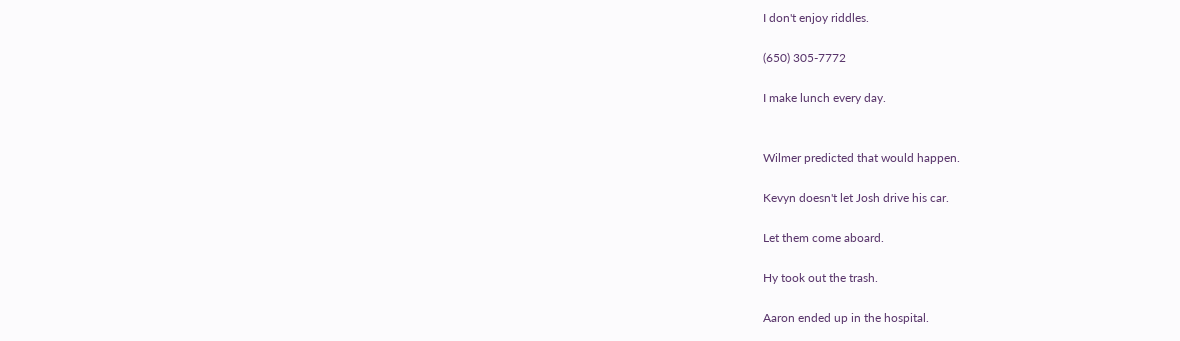I don't enjoy riddles.

(650) 305-7772

I make lunch every day.


Wilmer predicted that would happen.

Kevyn doesn't let Josh drive his car.

Let them come aboard.

Hy took out the trash.

Aaron ended up in the hospital.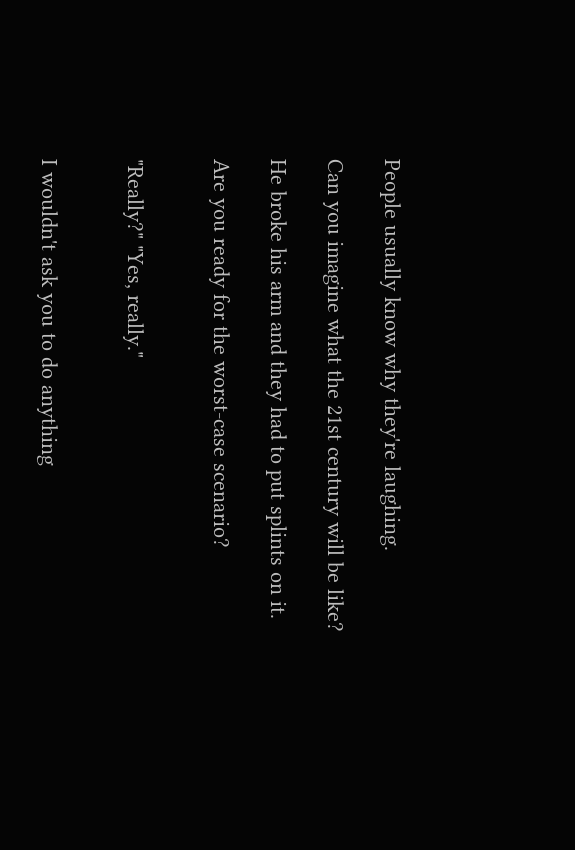People usually know why they're laughing.

Can you imagine what the 21st century will be like?

He broke his arm and they had to put splints on it.

Are you ready for the worst-case scenario?


"Really?" "Yes, really."


I wouldn't ask you to do anything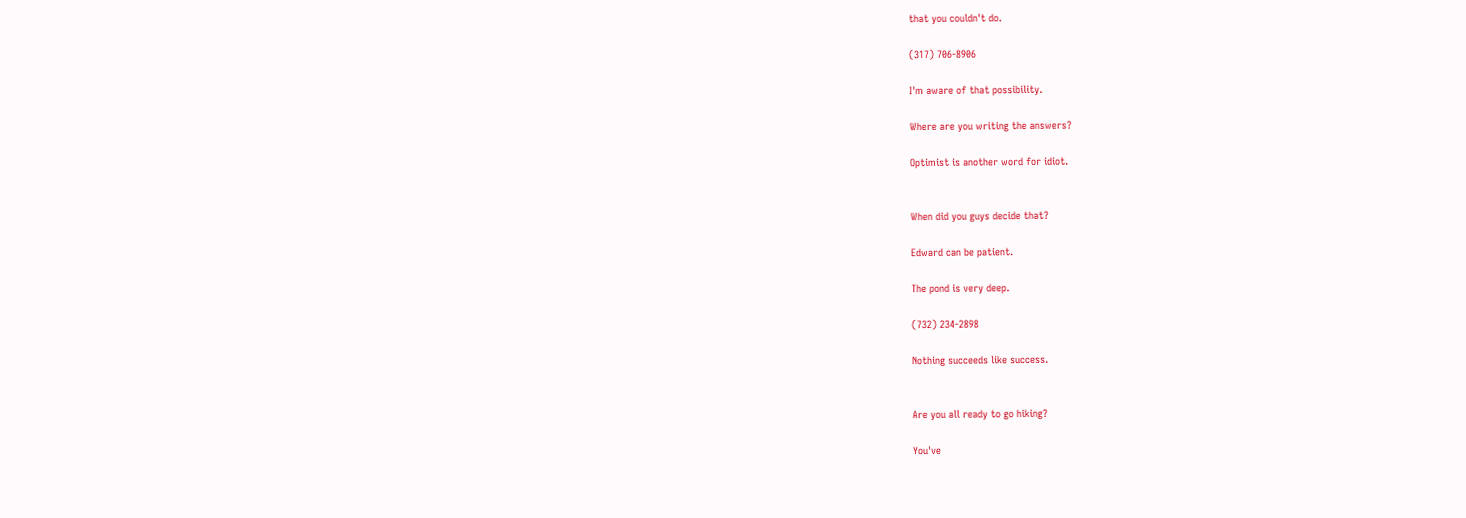that you couldn't do.

(317) 706-8906

I'm aware of that possibility.

Where are you writing the answers?

Optimist is another word for idiot.


When did you guys decide that?

Edward can be patient.

The pond is very deep.

(732) 234-2898

Nothing succeeds like success.


Are you all ready to go hiking?

You've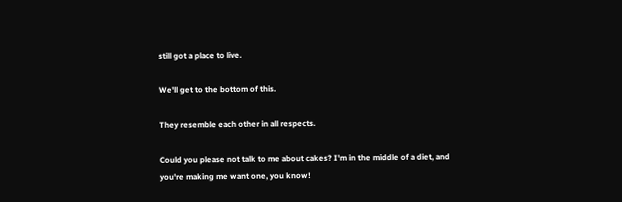still got a place to live.

We'll get to the bottom of this.

They resemble each other in all respects.

Could you please not talk to me about cakes? I'm in the middle of a diet, and you're making me want one, you know!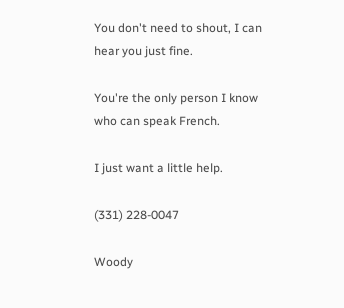You don't need to shout, I can hear you just fine.

You're the only person I know who can speak French.

I just want a little help.

(331) 228-0047

Woody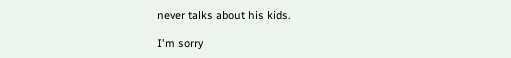never talks about his kids.

I'm sorry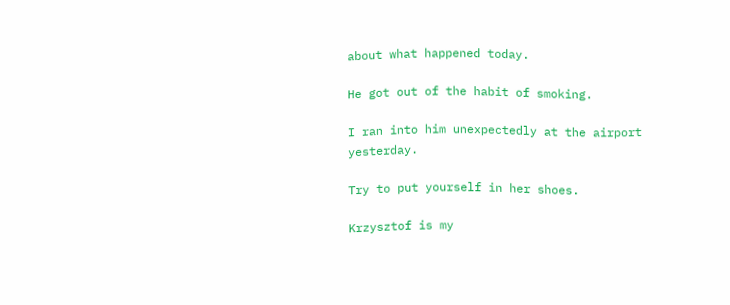about what happened today.

He got out of the habit of smoking.

I ran into him unexpectedly at the airport yesterday.

Try to put yourself in her shoes.

Krzysztof is my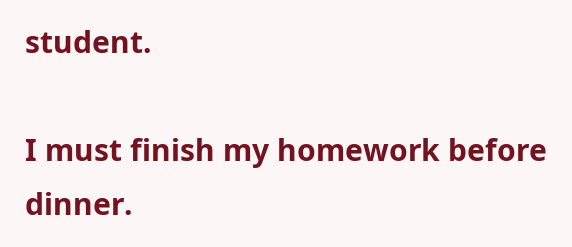student.

I must finish my homework before dinner.